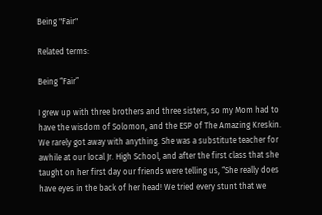Being "Fair"

Related terms:

Being “Fair”

I grew up with three brothers and three sisters, so my Mom had to have the wisdom of Solomon, and the ESP of The Amazing Kreskin. We rarely got away with anything. She was a substitute teacher for awhile at our local Jr. High School, and after the first class that she taught on her first day our friends were telling us, “She really does have eyes in the back of her head! We tried every stunt that we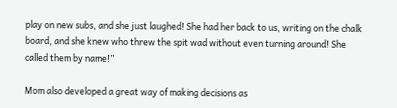play on new subs, and she just laughed! She had her back to us, writing on the chalk board, and she knew who threw the spit wad without even turning around! She called them by name!”

Mom also developed a great way of making decisions as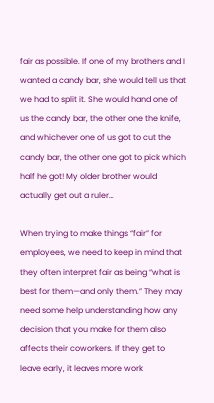fair as possible. If one of my brothers and I wanted a candy bar, she would tell us that we had to split it. She would hand one of us the candy bar, the other one the knife, and whichever one of us got to cut the candy bar, the other one got to pick which half he got! My older brother would actually get out a ruler…

When trying to make things “fair” for employees, we need to keep in mind that they often interpret fair as being “what is best for them—and only them.” They may need some help understanding how any decision that you make for them also affects their coworkers. If they get to leave early, it leaves more work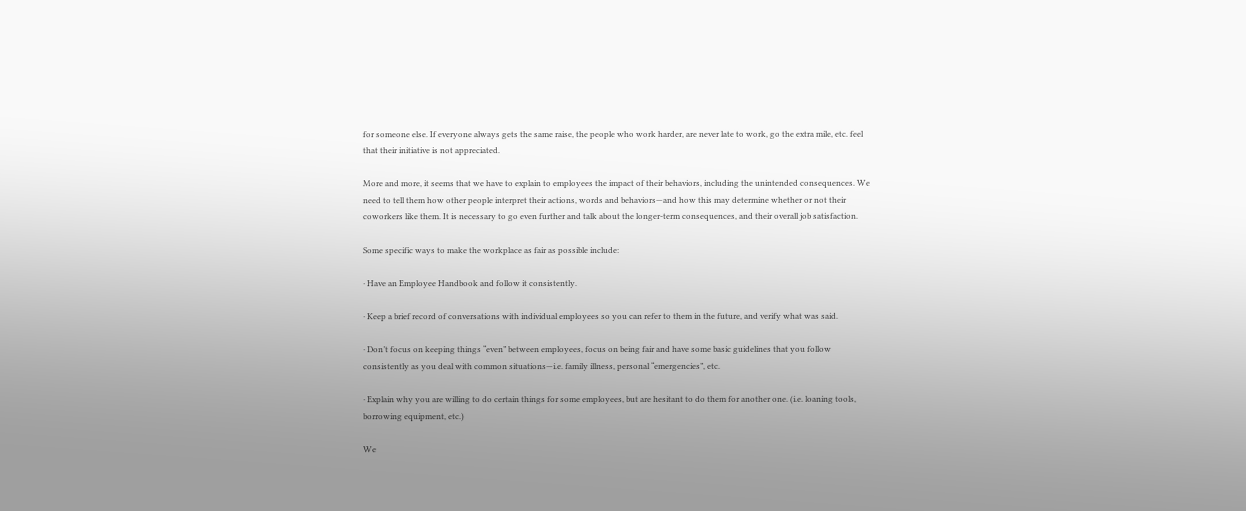for someone else. If everyone always gets the same raise, the people who work harder, are never late to work, go the extra mile, etc. feel that their initiative is not appreciated.

More and more, it seems that we have to explain to employees the impact of their behaviors, including the unintended consequences. We need to tell them how other people interpret their actions, words and behaviors—and how this may determine whether or not their coworkers like them. It is necessary to go even further and talk about the longer-term consequences, and their overall job satisfaction.

Some specific ways to make the workplace as fair as possible include:

· Have an Employee Handbook and follow it consistently.

· Keep a brief record of conversations with individual employees so you can refer to them in the future, and verify what was said.

· Don’t focus on keeping things “even” between employees, focus on being fair and have some basic guidelines that you follow consistently as you deal with common situations—i.e. family illness, personal “emergencies”, etc.

· Explain why you are willing to do certain things for some employees, but are hesitant to do them for another one. (i.e. loaning tools, borrowing equipment, etc.)

We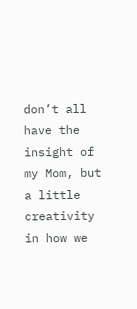don’t all have the insight of my Mom, but a little creativity in how we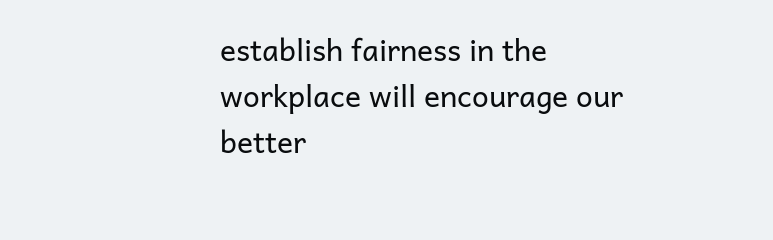establish fairness in the workplace will encourage our better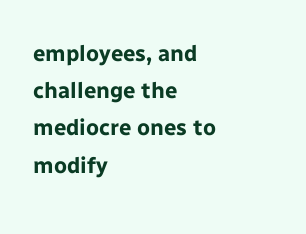employees, and challenge the mediocre ones to modify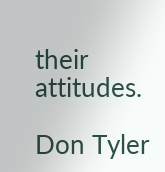their attitudes.

Don Tyler